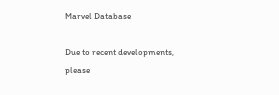Marvel Database

Due to recent developments, please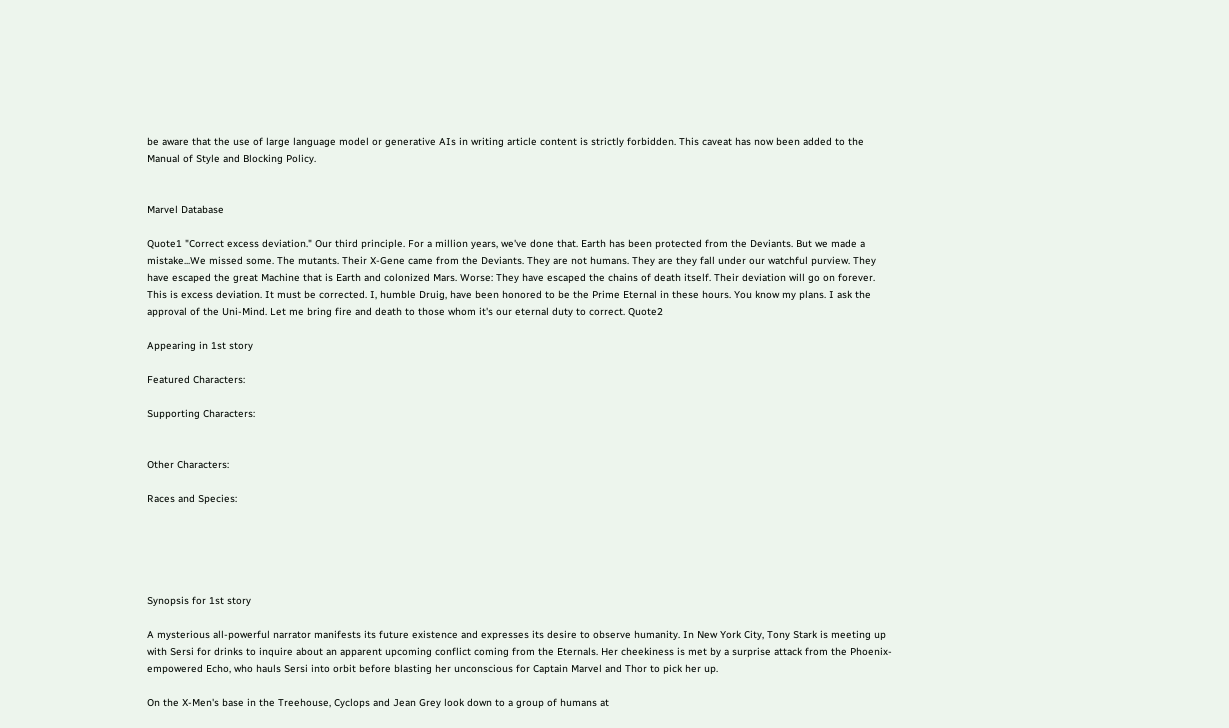be aware that the use of large language model or generative AIs in writing article content is strictly forbidden. This caveat has now been added to the Manual of Style and Blocking Policy.


Marvel Database

Quote1 "Correct excess deviation." Our third principle. For a million years, we've done that. Earth has been protected from the Deviants. But we made a mistake...We missed some. The mutants. Their X-Gene came from the Deviants. They are not humans. They are they fall under our watchful purview. They have escaped the great Machine that is Earth and colonized Mars. Worse: They have escaped the chains of death itself. Their deviation will go on forever. This is excess deviation. It must be corrected. I, humble Druig, have been honored to be the Prime Eternal in these hours. You know my plans. I ask the approval of the Uni-Mind. Let me bring fire and death to those whom it's our eternal duty to correct. Quote2

Appearing in 1st story

Featured Characters:

Supporting Characters:


Other Characters:

Races and Species:





Synopsis for 1st story

A mysterious all-powerful narrator manifests its future existence and expresses its desire to observe humanity. In New York City, Tony Stark is meeting up with Sersi for drinks to inquire about an apparent upcoming conflict coming from the Eternals. Her cheekiness is met by a surprise attack from the Phoenix-empowered Echo, who hauls Sersi into orbit before blasting her unconscious for Captain Marvel and Thor to pick her up.

On the X-Men's base in the Treehouse, Cyclops and Jean Grey look down to a group of humans at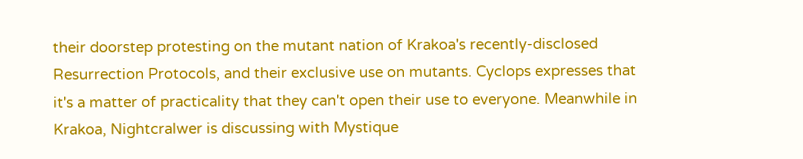their doorstep protesting on the mutant nation of Krakoa's recently-disclosed Resurrection Protocols, and their exclusive use on mutants. Cyclops expresses that it's a matter of practicality that they can't open their use to everyone. Meanwhile in Krakoa, Nightcralwer is discussing with Mystique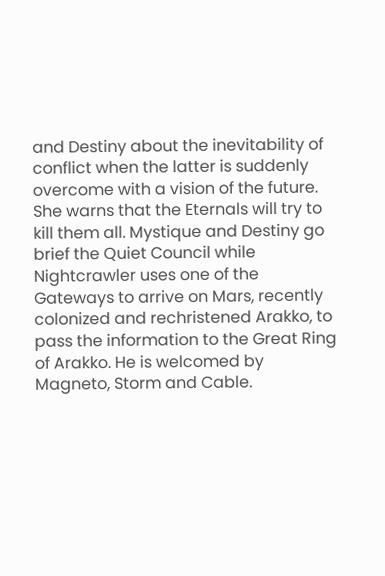and Destiny about the inevitability of conflict when the latter is suddenly overcome with a vision of the future. She warns that the Eternals will try to kill them all. Mystique and Destiny go brief the Quiet Council while Nightcrawler uses one of the Gateways to arrive on Mars, recently colonized and rechristened Arakko, to pass the information to the Great Ring of Arakko. He is welcomed by Magneto, Storm and Cable.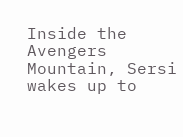Inside the Avengers Mountain, Sersi wakes up to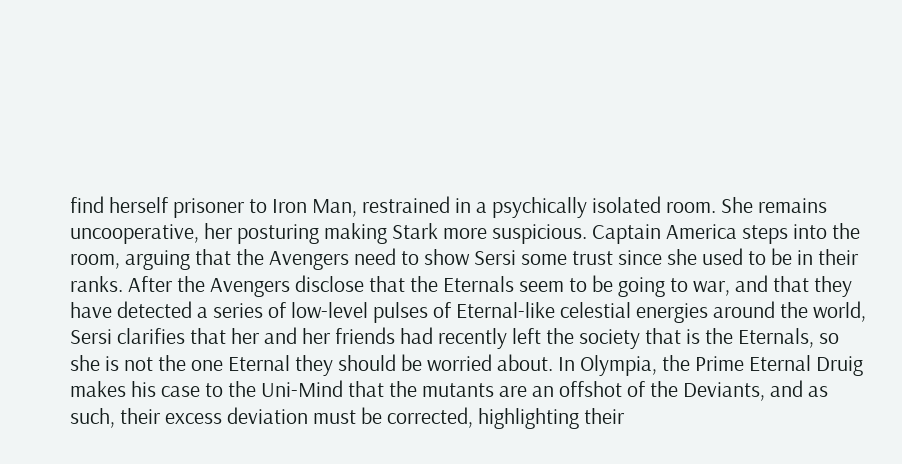find herself prisoner to Iron Man, restrained in a psychically isolated room. She remains uncooperative, her posturing making Stark more suspicious. Captain America steps into the room, arguing that the Avengers need to show Sersi some trust since she used to be in their ranks. After the Avengers disclose that the Eternals seem to be going to war, and that they have detected a series of low-level pulses of Eternal-like celestial energies around the world, Sersi clarifies that her and her friends had recently left the society that is the Eternals, so she is not the one Eternal they should be worried about. In Olympia, the Prime Eternal Druig makes his case to the Uni-Mind that the mutants are an offshot of the Deviants, and as such, their excess deviation must be corrected, highlighting their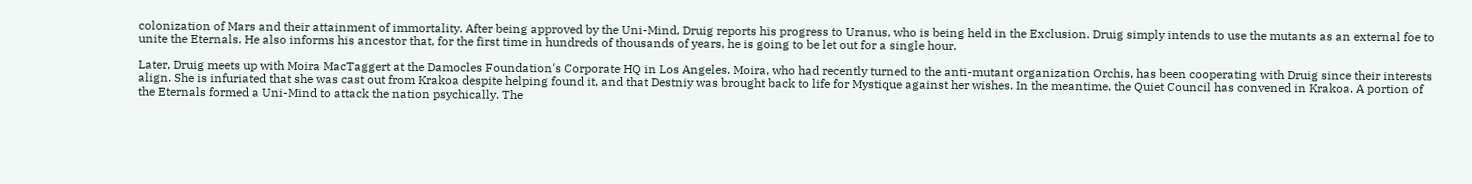colonization of Mars and their attainment of immortality. After being approved by the Uni-Mind, Druig reports his progress to Uranus, who is being held in the Exclusion. Druig simply intends to use the mutants as an external foe to unite the Eternals. He also informs his ancestor that, for the first time in hundreds of thousands of years, he is going to be let out for a single hour.

Later, Druig meets up with Moira MacTaggert at the Damocles Foundation's Corporate HQ in Los Angeles. Moira, who had recently turned to the anti-mutant organization Orchis, has been cooperating with Druig since their interests align. She is infuriated that she was cast out from Krakoa despite helping found it, and that Destniy was brought back to life for Mystique against her wishes. In the meantime, the Quiet Council has convened in Krakoa. A portion of the Eternals formed a Uni-Mind to attack the nation psychically. The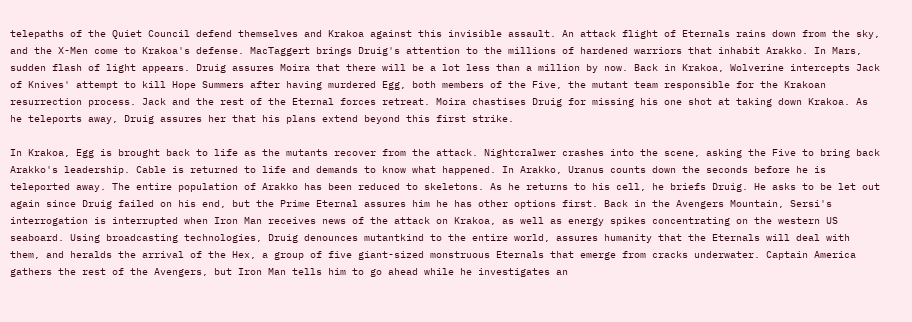telepaths of the Quiet Council defend themselves and Krakoa against this invisible assault. An attack flight of Eternals rains down from the sky, and the X-Men come to Krakoa's defense. MacTaggert brings Druig's attention to the millions of hardened warriors that inhabit Arakko. In Mars, sudden flash of light appears. Druig assures Moira that there will be a lot less than a million by now. Back in Krakoa, Wolverine intercepts Jack of Knives' attempt to kill Hope Summers after having murdered Egg, both members of the Five, the mutant team responsible for the Krakoan resurrection process. Jack and the rest of the Eternal forces retreat. Moira chastises Druig for missing his one shot at taking down Krakoa. As he teleports away, Druig assures her that his plans extend beyond this first strike.

In Krakoa, Egg is brought back to life as the mutants recover from the attack. Nightcralwer crashes into the scene, asking the Five to bring back Arakko's leadership. Cable is returned to life and demands to know what happened. In Arakko, Uranus counts down the seconds before he is teleported away. The entire population of Arakko has been reduced to skeletons. As he returns to his cell, he briefs Druig. He asks to be let out again since Druig failed on his end, but the Prime Eternal assures him he has other options first. Back in the Avengers Mountain, Sersi's interrogation is interrupted when Iron Man receives news of the attack on Krakoa, as well as energy spikes concentrating on the western US seaboard. Using broadcasting technologies, Druig denounces mutantkind to the entire world, assures humanity that the Eternals will deal with them, and heralds the arrival of the Hex, a group of five giant-sized monstruous Eternals that emerge from cracks underwater. Captain America gathers the rest of the Avengers, but Iron Man tells him to go ahead while he investigates an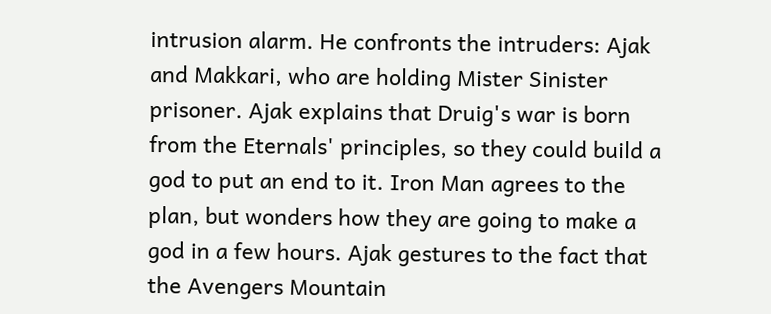intrusion alarm. He confronts the intruders: Ajak and Makkari, who are holding Mister Sinister prisoner. Ajak explains that Druig's war is born from the Eternals' principles, so they could build a god to put an end to it. Iron Man agrees to the plan, but wonders how they are going to make a god in a few hours. Ajak gestures to the fact that the Avengers Mountain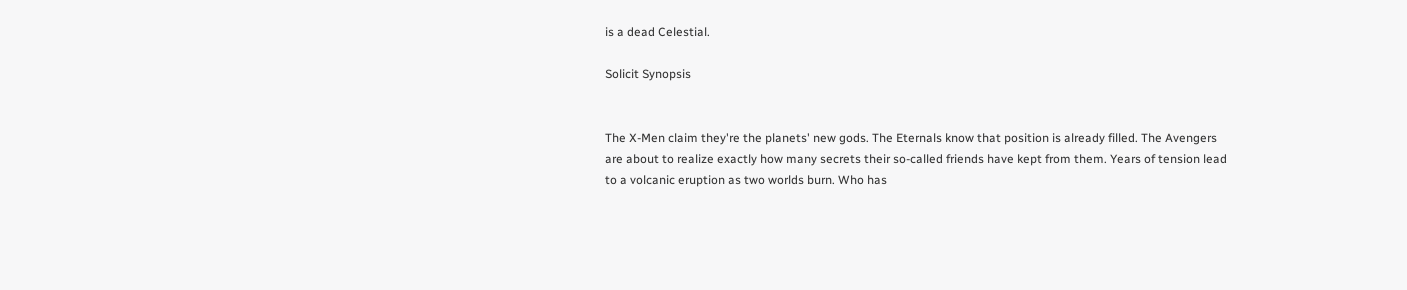is a dead Celestial.

Solicit Synopsis


The X-Men claim they're the planets' new gods. The Eternals know that position is already filled. The Avengers are about to realize exactly how many secrets their so-called friends have kept from them. Years of tension lead to a volcanic eruption as two worlds burn. Who has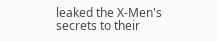leaked the X-Men's secrets to their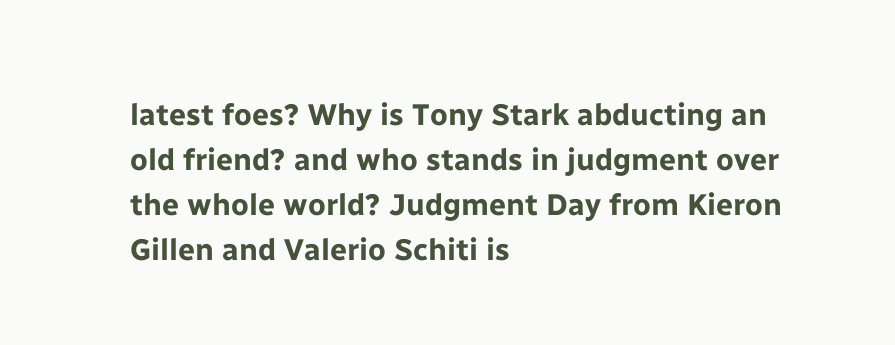latest foes? Why is Tony Stark abducting an old friend? and who stands in judgment over the whole world? Judgment Day from Kieron Gillen and Valerio Schiti is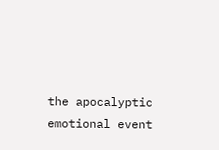the apocalyptic emotional event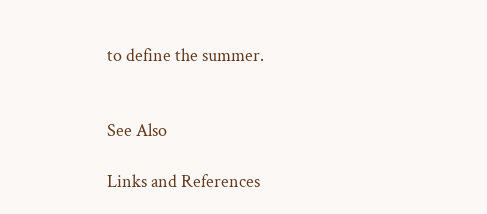to define the summer.


See Also

Links and References